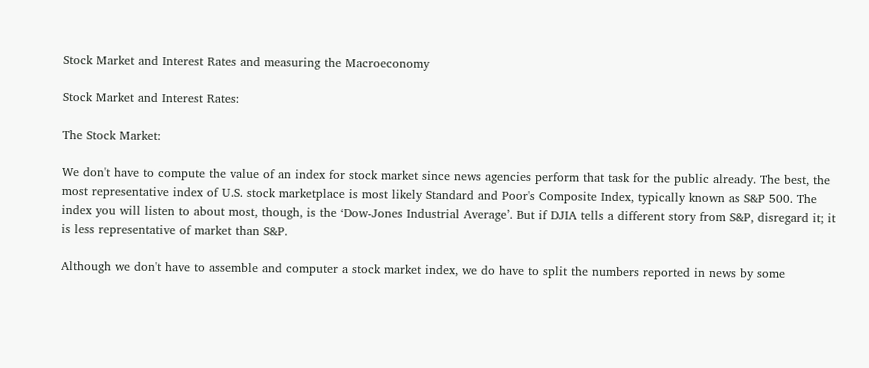Stock Market and Interest Rates and measuring the Macroeconomy

Stock Market and Interest Rates:

The Stock Market:

We don't have to compute the value of an index for stock market since news agencies perform that task for the public already. The best, the most representative index of U.S. stock marketplace is most likely Standard and Poor's Composite Index, typically known as S&P 500. The index you will listen to about most, though, is the ‘Dow-Jones Industrial Average’. But if DJIA tells a different story from S&P, disregard it; it is less representative of market than S&P.

Although we don't have to assemble and computer a stock market index, we do have to split the numbers reported in news by some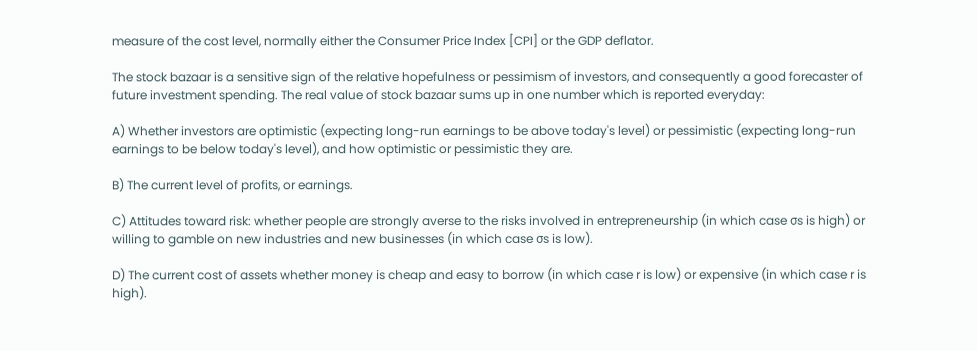measure of the cost level, normally either the Consumer Price Index [CPI] or the GDP deflator.

The stock bazaar is a sensitive sign of the relative hopefulness or pessimism of investors, and consequently a good forecaster of future investment spending. The real value of stock bazaar sums up in one number which is reported everyday:

A) Whether investors are optimistic (expecting long-run earnings to be above today's level) or pessimistic (expecting long-run earnings to be below today's level), and how optimistic or pessimistic they are.

B) The current level of profits, or earnings.

C) Attitudes toward risk: whether people are strongly averse to the risks involved in entrepreneurship (in which case σs is high) or willing to gamble on new industries and new businesses (in which case σs is low).

D) The current cost of assets whether money is cheap and easy to borrow (in which case r is low) or expensive (in which case r is high).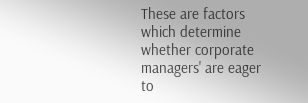These are factors which determine whether corporate managers' are eager to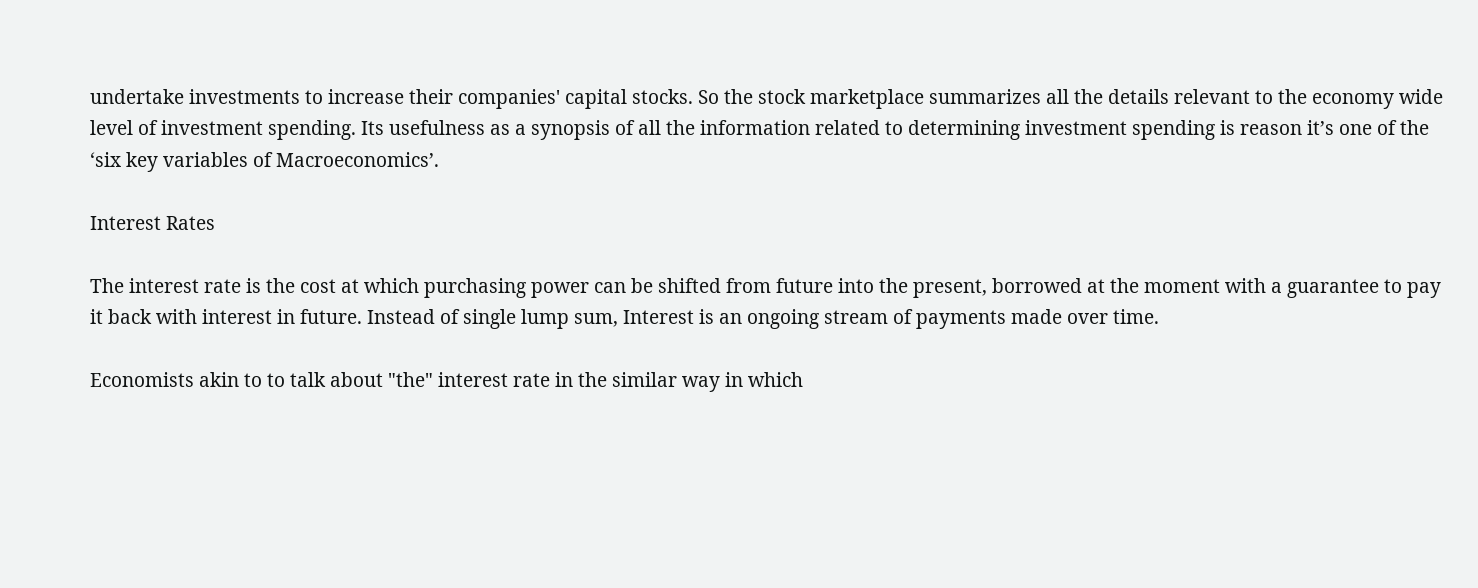undertake investments to increase their companies' capital stocks. So the stock marketplace summarizes all the details relevant to the economy wide level of investment spending. Its usefulness as a synopsis of all the information related to determining investment spending is reason it’s one of the ‘six key variables of Macroeconomics’.

Interest Rates

The interest rate is the cost at which purchasing power can be shifted from future into the present, borrowed at the moment with a guarantee to pay it back with interest in future. Instead of single lump sum, Interest is an ongoing stream of payments made over time.

Economists akin to to talk about "the" interest rate in the similar way in which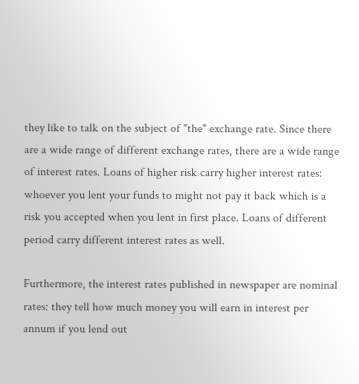they like to talk on the subject of "the" exchange rate. Since there are a wide range of different exchange rates, there are a wide range of interest rates. Loans of higher risk carry higher interest rates: whoever you lent your funds to might not pay it back which is a risk you accepted when you lent in first place. Loans of different period carry different interest rates as well.

Furthermore, the interest rates published in newspaper are nominal rates: they tell how much money you will earn in interest per annum if you lend out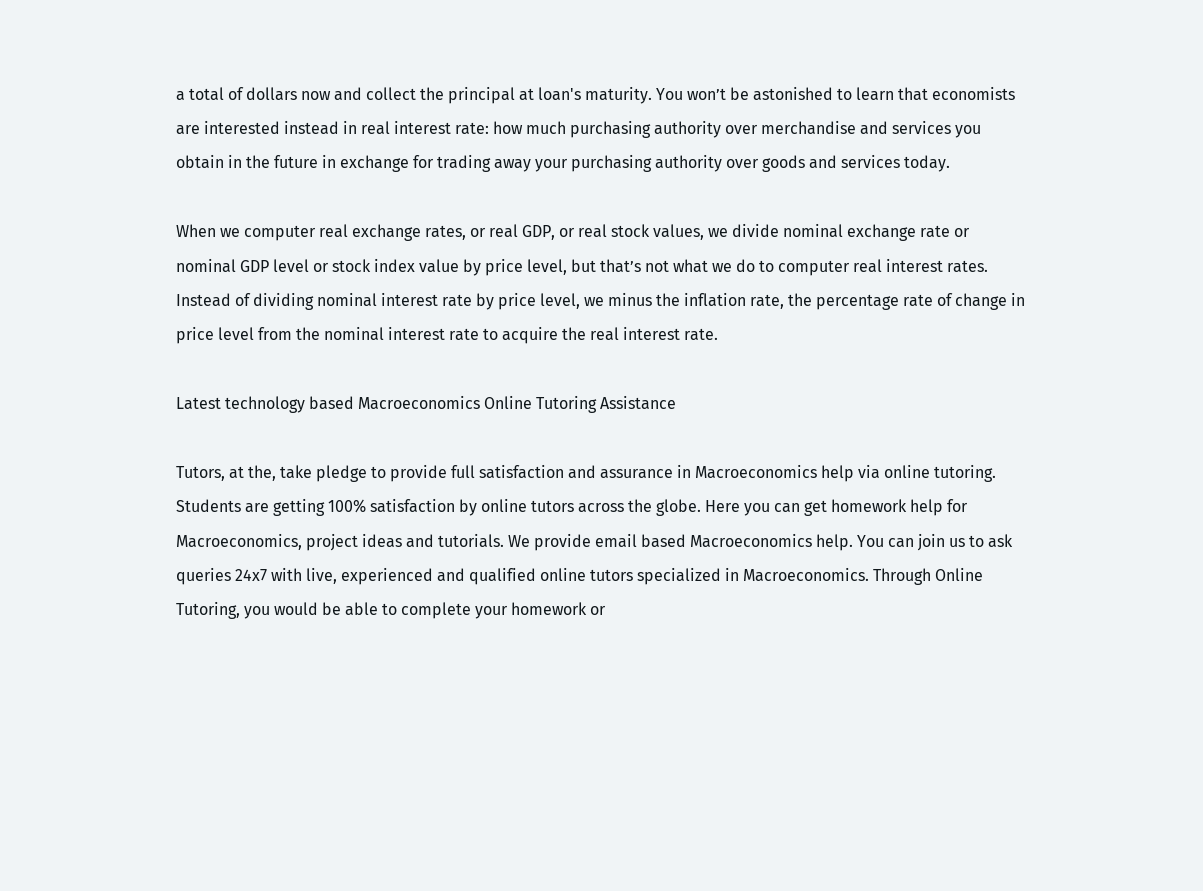a total of dollars now and collect the principal at loan's maturity. You won’t be astonished to learn that economists are interested instead in real interest rate: how much purchasing authority over merchandise and services you obtain in the future in exchange for trading away your purchasing authority over goods and services today.

When we computer real exchange rates, or real GDP, or real stock values, we divide nominal exchange rate or nominal GDP level or stock index value by price level, but that’s not what we do to computer real interest rates. Instead of dividing nominal interest rate by price level, we minus the inflation rate, the percentage rate of change in price level from the nominal interest rate to acquire the real interest rate.

Latest technology based Macroeconomics Online Tutoring Assistance

Tutors, at the, take pledge to provide full satisfaction and assurance in Macroeconomics help via online tutoring. Students are getting 100% satisfaction by online tutors across the globe. Here you can get homework help for Macroeconomics, project ideas and tutorials. We provide email based Macroeconomics help. You can join us to ask queries 24x7 with live, experienced and qualified online tutors specialized in Macroeconomics. Through Online Tutoring, you would be able to complete your homework or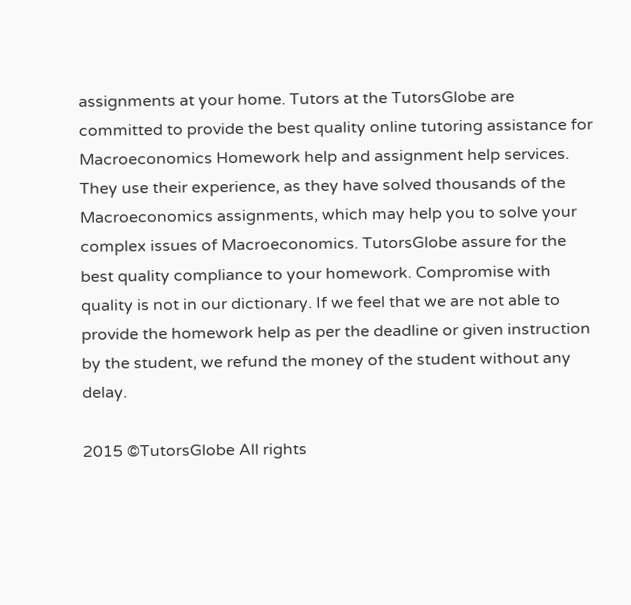assignments at your home. Tutors at the TutorsGlobe are committed to provide the best quality online tutoring assistance for Macroeconomics Homework help and assignment help services. They use their experience, as they have solved thousands of the Macroeconomics assignments, which may help you to solve your complex issues of Macroeconomics. TutorsGlobe assure for the best quality compliance to your homework. Compromise with quality is not in our dictionary. If we feel that we are not able to provide the homework help as per the deadline or given instruction by the student, we refund the money of the student without any delay.

2015 ©TutorsGlobe All rights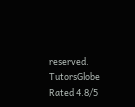reserved. TutorsGlobe Rated 4.8/5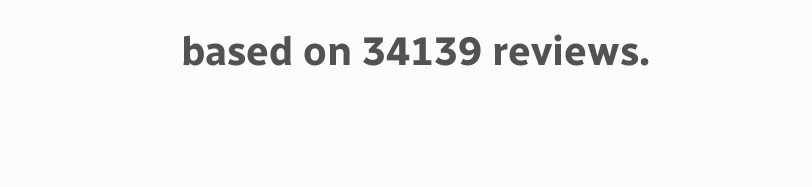based on 34139 reviews.